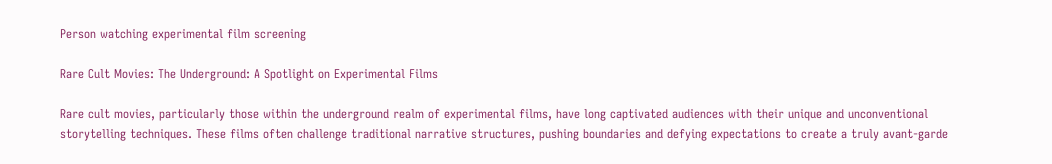Person watching experimental film screening

Rare Cult Movies: The Underground: A Spotlight on Experimental Films

Rare cult movies, particularly those within the underground realm of experimental films, have long captivated audiences with their unique and unconventional storytelling techniques. These films often challenge traditional narrative structures, pushing boundaries and defying expectations to create a truly avant-garde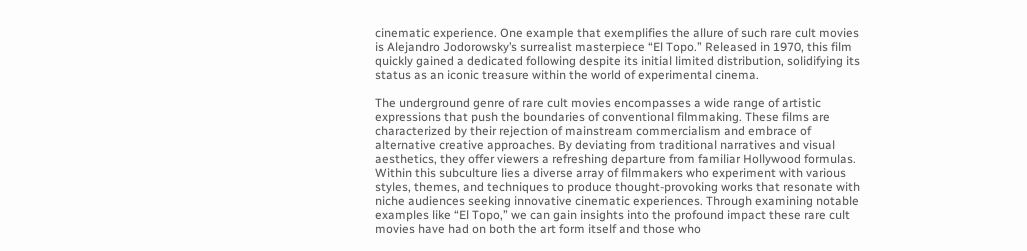cinematic experience. One example that exemplifies the allure of such rare cult movies is Alejandro Jodorowsky’s surrealist masterpiece “El Topo.” Released in 1970, this film quickly gained a dedicated following despite its initial limited distribution, solidifying its status as an iconic treasure within the world of experimental cinema.

The underground genre of rare cult movies encompasses a wide range of artistic expressions that push the boundaries of conventional filmmaking. These films are characterized by their rejection of mainstream commercialism and embrace of alternative creative approaches. By deviating from traditional narratives and visual aesthetics, they offer viewers a refreshing departure from familiar Hollywood formulas. Within this subculture lies a diverse array of filmmakers who experiment with various styles, themes, and techniques to produce thought-provoking works that resonate with niche audiences seeking innovative cinematic experiences. Through examining notable examples like “El Topo,” we can gain insights into the profound impact these rare cult movies have had on both the art form itself and those who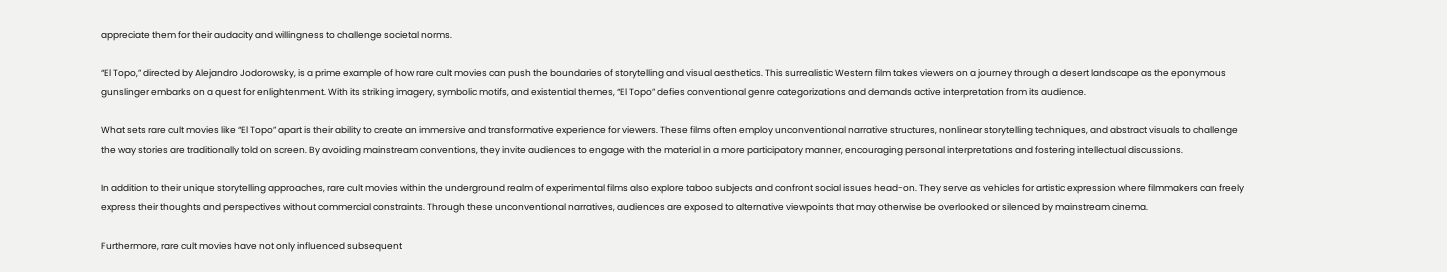appreciate them for their audacity and willingness to challenge societal norms.

“El Topo,” directed by Alejandro Jodorowsky, is a prime example of how rare cult movies can push the boundaries of storytelling and visual aesthetics. This surrealistic Western film takes viewers on a journey through a desert landscape as the eponymous gunslinger embarks on a quest for enlightenment. With its striking imagery, symbolic motifs, and existential themes, “El Topo” defies conventional genre categorizations and demands active interpretation from its audience.

What sets rare cult movies like “El Topo” apart is their ability to create an immersive and transformative experience for viewers. These films often employ unconventional narrative structures, nonlinear storytelling techniques, and abstract visuals to challenge the way stories are traditionally told on screen. By avoiding mainstream conventions, they invite audiences to engage with the material in a more participatory manner, encouraging personal interpretations and fostering intellectual discussions.

In addition to their unique storytelling approaches, rare cult movies within the underground realm of experimental films also explore taboo subjects and confront social issues head-on. They serve as vehicles for artistic expression where filmmakers can freely express their thoughts and perspectives without commercial constraints. Through these unconventional narratives, audiences are exposed to alternative viewpoints that may otherwise be overlooked or silenced by mainstream cinema.

Furthermore, rare cult movies have not only influenced subsequent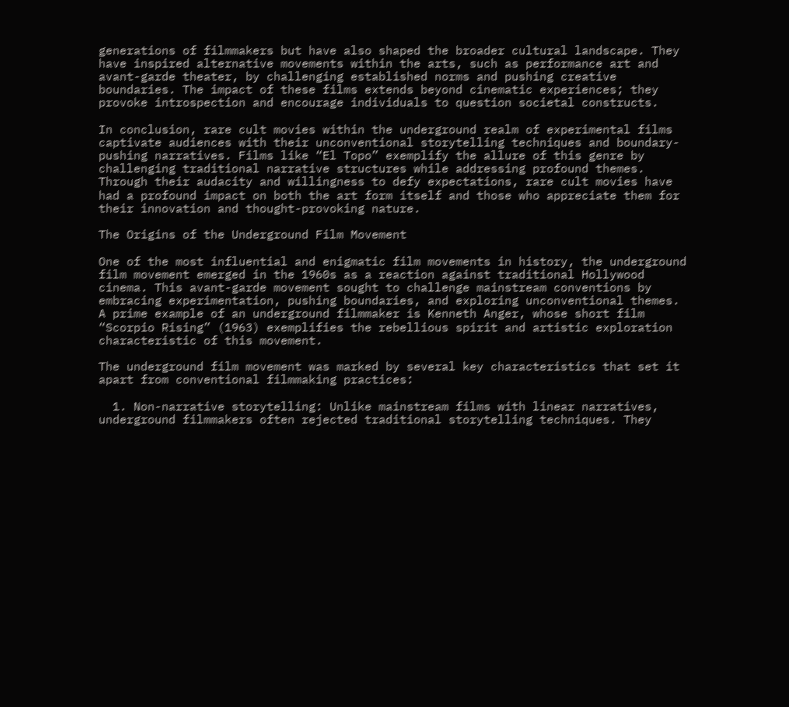generations of filmmakers but have also shaped the broader cultural landscape. They have inspired alternative movements within the arts, such as performance art and avant-garde theater, by challenging established norms and pushing creative boundaries. The impact of these films extends beyond cinematic experiences; they provoke introspection and encourage individuals to question societal constructs.

In conclusion, rare cult movies within the underground realm of experimental films captivate audiences with their unconventional storytelling techniques and boundary-pushing narratives. Films like “El Topo” exemplify the allure of this genre by challenging traditional narrative structures while addressing profound themes. Through their audacity and willingness to defy expectations, rare cult movies have had a profound impact on both the art form itself and those who appreciate them for their innovation and thought-provoking nature.

The Origins of the Underground Film Movement

One of the most influential and enigmatic film movements in history, the underground film movement emerged in the 1960s as a reaction against traditional Hollywood cinema. This avant-garde movement sought to challenge mainstream conventions by embracing experimentation, pushing boundaries, and exploring unconventional themes. A prime example of an underground filmmaker is Kenneth Anger, whose short film “Scorpio Rising” (1963) exemplifies the rebellious spirit and artistic exploration characteristic of this movement.

The underground film movement was marked by several key characteristics that set it apart from conventional filmmaking practices:

  1. Non-narrative storytelling: Unlike mainstream films with linear narratives, underground filmmakers often rejected traditional storytelling techniques. They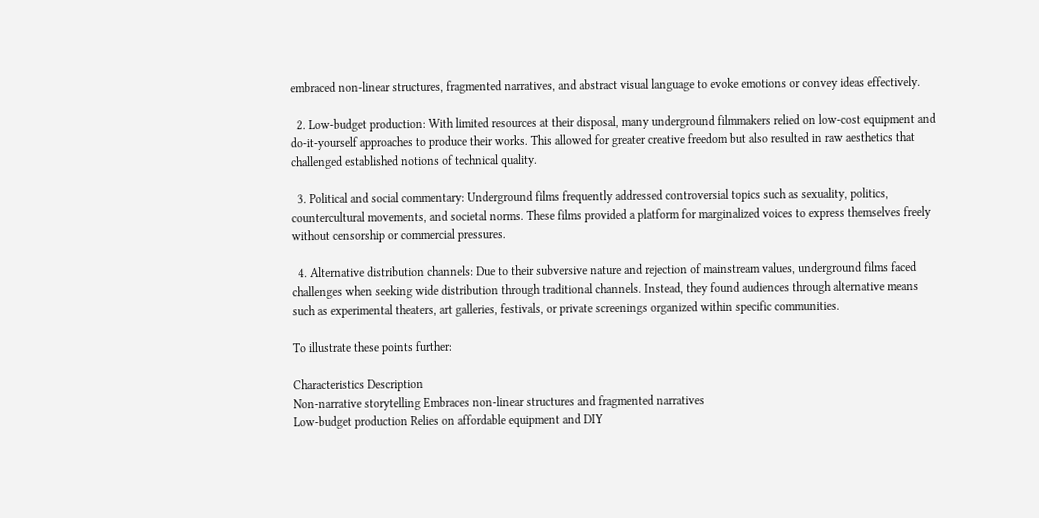embraced non-linear structures, fragmented narratives, and abstract visual language to evoke emotions or convey ideas effectively.

  2. Low-budget production: With limited resources at their disposal, many underground filmmakers relied on low-cost equipment and do-it-yourself approaches to produce their works. This allowed for greater creative freedom but also resulted in raw aesthetics that challenged established notions of technical quality.

  3. Political and social commentary: Underground films frequently addressed controversial topics such as sexuality, politics, countercultural movements, and societal norms. These films provided a platform for marginalized voices to express themselves freely without censorship or commercial pressures.

  4. Alternative distribution channels: Due to their subversive nature and rejection of mainstream values, underground films faced challenges when seeking wide distribution through traditional channels. Instead, they found audiences through alternative means such as experimental theaters, art galleries, festivals, or private screenings organized within specific communities.

To illustrate these points further:

Characteristics Description
Non-narrative storytelling Embraces non-linear structures and fragmented narratives
Low-budget production Relies on affordable equipment and DIY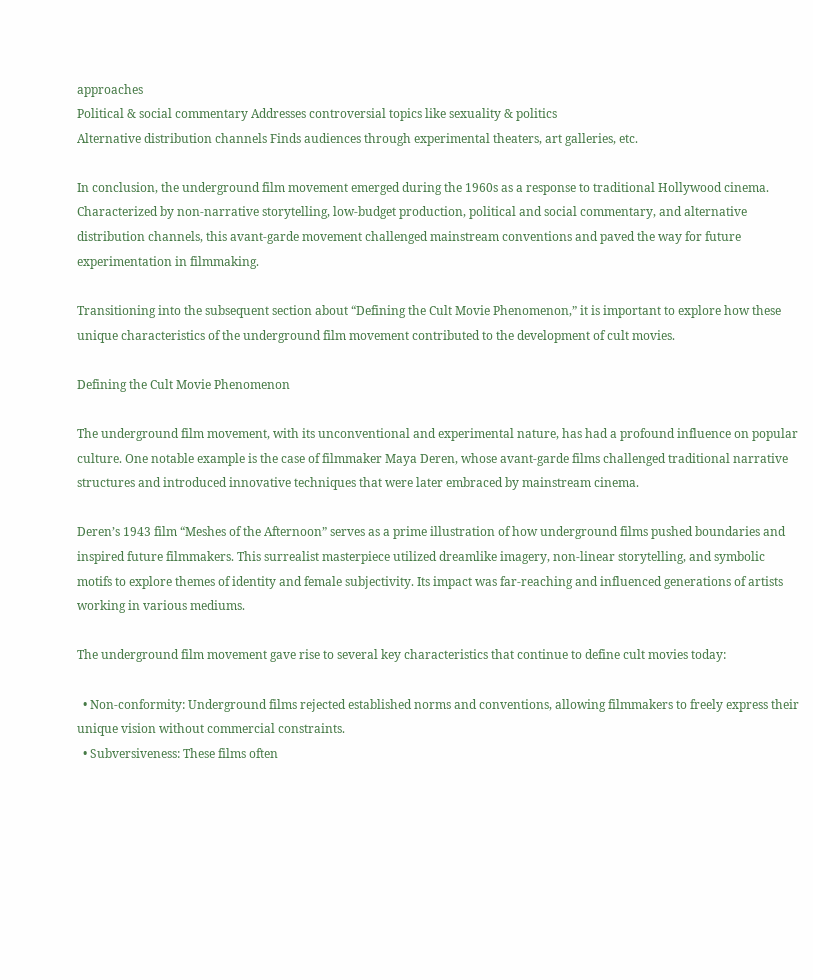approaches
Political & social commentary Addresses controversial topics like sexuality & politics
Alternative distribution channels Finds audiences through experimental theaters, art galleries, etc.

In conclusion, the underground film movement emerged during the 1960s as a response to traditional Hollywood cinema. Characterized by non-narrative storytelling, low-budget production, political and social commentary, and alternative distribution channels, this avant-garde movement challenged mainstream conventions and paved the way for future experimentation in filmmaking.

Transitioning into the subsequent section about “Defining the Cult Movie Phenomenon,” it is important to explore how these unique characteristics of the underground film movement contributed to the development of cult movies.

Defining the Cult Movie Phenomenon

The underground film movement, with its unconventional and experimental nature, has had a profound influence on popular culture. One notable example is the case of filmmaker Maya Deren, whose avant-garde films challenged traditional narrative structures and introduced innovative techniques that were later embraced by mainstream cinema.

Deren’s 1943 film “Meshes of the Afternoon” serves as a prime illustration of how underground films pushed boundaries and inspired future filmmakers. This surrealist masterpiece utilized dreamlike imagery, non-linear storytelling, and symbolic motifs to explore themes of identity and female subjectivity. Its impact was far-reaching and influenced generations of artists working in various mediums.

The underground film movement gave rise to several key characteristics that continue to define cult movies today:

  • Non-conformity: Underground films rejected established norms and conventions, allowing filmmakers to freely express their unique vision without commercial constraints.
  • Subversiveness: These films often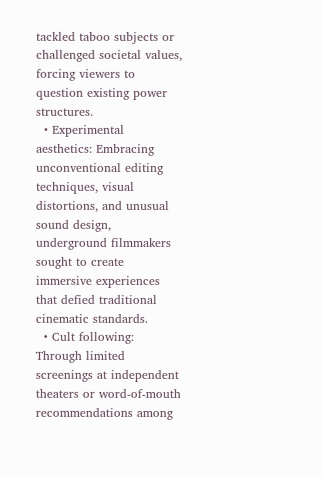tackled taboo subjects or challenged societal values, forcing viewers to question existing power structures.
  • Experimental aesthetics: Embracing unconventional editing techniques, visual distortions, and unusual sound design, underground filmmakers sought to create immersive experiences that defied traditional cinematic standards.
  • Cult following: Through limited screenings at independent theaters or word-of-mouth recommendations among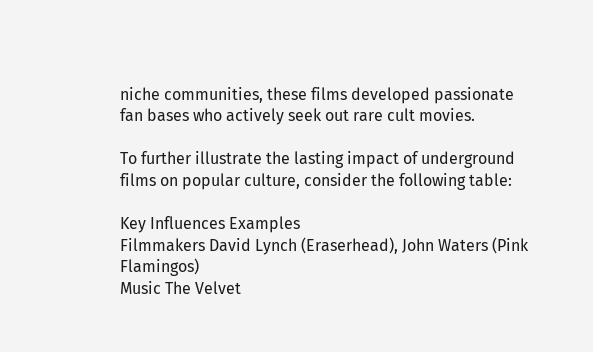niche communities, these films developed passionate fan bases who actively seek out rare cult movies.

To further illustrate the lasting impact of underground films on popular culture, consider the following table:

Key Influences Examples
Filmmakers David Lynch (Eraserhead), John Waters (Pink Flamingos)
Music The Velvet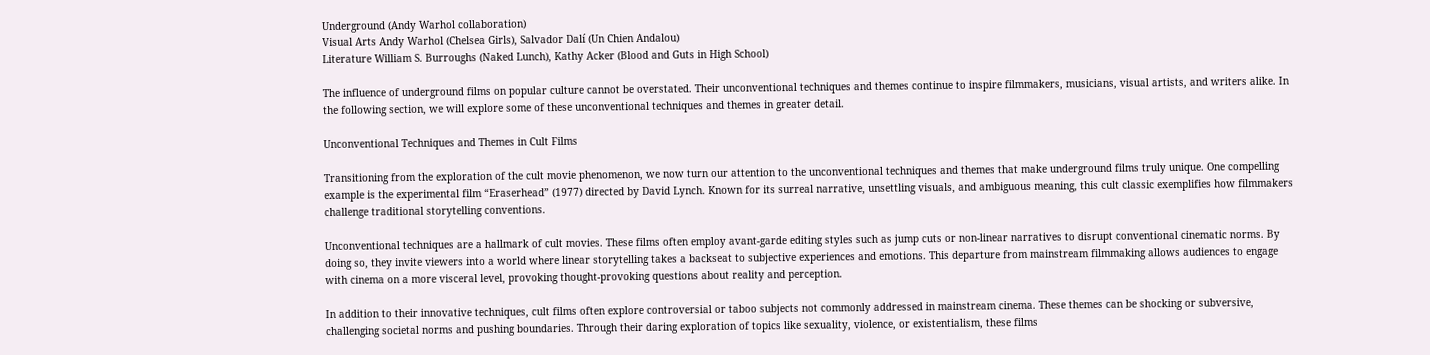Underground (Andy Warhol collaboration)
Visual Arts Andy Warhol (Chelsea Girls), Salvador Dalí (Un Chien Andalou)
Literature William S. Burroughs (Naked Lunch), Kathy Acker (Blood and Guts in High School)

The influence of underground films on popular culture cannot be overstated. Their unconventional techniques and themes continue to inspire filmmakers, musicians, visual artists, and writers alike. In the following section, we will explore some of these unconventional techniques and themes in greater detail.

Unconventional Techniques and Themes in Cult Films

Transitioning from the exploration of the cult movie phenomenon, we now turn our attention to the unconventional techniques and themes that make underground films truly unique. One compelling example is the experimental film “Eraserhead” (1977) directed by David Lynch. Known for its surreal narrative, unsettling visuals, and ambiguous meaning, this cult classic exemplifies how filmmakers challenge traditional storytelling conventions.

Unconventional techniques are a hallmark of cult movies. These films often employ avant-garde editing styles such as jump cuts or non-linear narratives to disrupt conventional cinematic norms. By doing so, they invite viewers into a world where linear storytelling takes a backseat to subjective experiences and emotions. This departure from mainstream filmmaking allows audiences to engage with cinema on a more visceral level, provoking thought-provoking questions about reality and perception.

In addition to their innovative techniques, cult films often explore controversial or taboo subjects not commonly addressed in mainstream cinema. These themes can be shocking or subversive, challenging societal norms and pushing boundaries. Through their daring exploration of topics like sexuality, violence, or existentialism, these films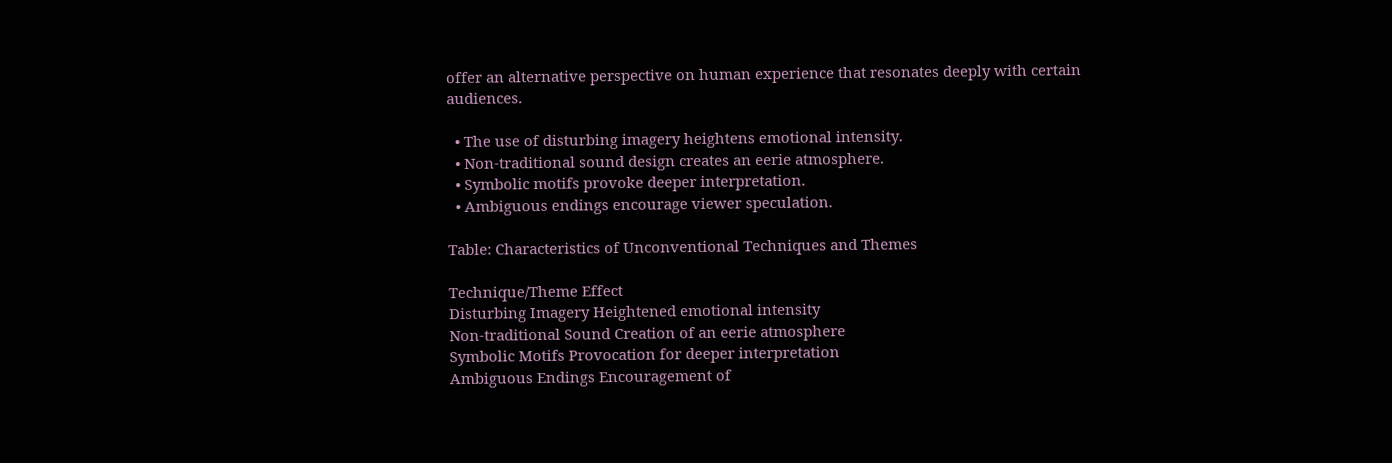offer an alternative perspective on human experience that resonates deeply with certain audiences.

  • The use of disturbing imagery heightens emotional intensity.
  • Non-traditional sound design creates an eerie atmosphere.
  • Symbolic motifs provoke deeper interpretation.
  • Ambiguous endings encourage viewer speculation.

Table: Characteristics of Unconventional Techniques and Themes

Technique/Theme Effect
Disturbing Imagery Heightened emotional intensity
Non-traditional Sound Creation of an eerie atmosphere
Symbolic Motifs Provocation for deeper interpretation
Ambiguous Endings Encouragement of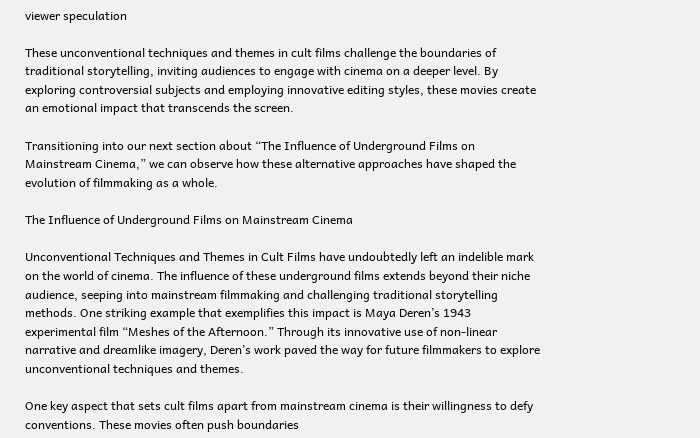viewer speculation

These unconventional techniques and themes in cult films challenge the boundaries of traditional storytelling, inviting audiences to engage with cinema on a deeper level. By exploring controversial subjects and employing innovative editing styles, these movies create an emotional impact that transcends the screen.

Transitioning into our next section about “The Influence of Underground Films on Mainstream Cinema,” we can observe how these alternative approaches have shaped the evolution of filmmaking as a whole.

The Influence of Underground Films on Mainstream Cinema

Unconventional Techniques and Themes in Cult Films have undoubtedly left an indelible mark on the world of cinema. The influence of these underground films extends beyond their niche audience, seeping into mainstream filmmaking and challenging traditional storytelling methods. One striking example that exemplifies this impact is Maya Deren’s 1943 experimental film “Meshes of the Afternoon.” Through its innovative use of non-linear narrative and dreamlike imagery, Deren’s work paved the way for future filmmakers to explore unconventional techniques and themes.

One key aspect that sets cult films apart from mainstream cinema is their willingness to defy conventions. These movies often push boundaries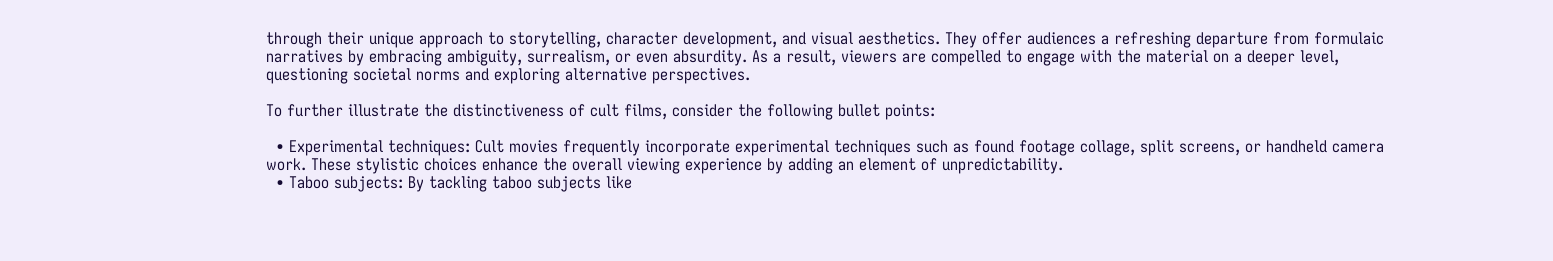through their unique approach to storytelling, character development, and visual aesthetics. They offer audiences a refreshing departure from formulaic narratives by embracing ambiguity, surrealism, or even absurdity. As a result, viewers are compelled to engage with the material on a deeper level, questioning societal norms and exploring alternative perspectives.

To further illustrate the distinctiveness of cult films, consider the following bullet points:

  • Experimental techniques: Cult movies frequently incorporate experimental techniques such as found footage collage, split screens, or handheld camera work. These stylistic choices enhance the overall viewing experience by adding an element of unpredictability.
  • Taboo subjects: By tackling taboo subjects like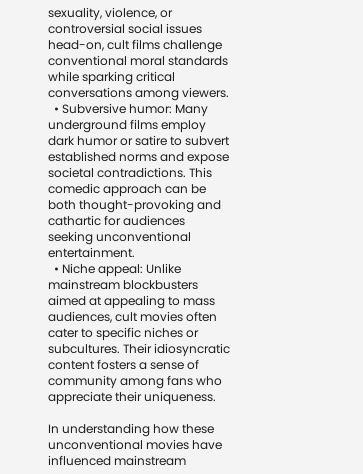sexuality, violence, or controversial social issues head-on, cult films challenge conventional moral standards while sparking critical conversations among viewers.
  • Subversive humor: Many underground films employ dark humor or satire to subvert established norms and expose societal contradictions. This comedic approach can be both thought-provoking and cathartic for audiences seeking unconventional entertainment.
  • Niche appeal: Unlike mainstream blockbusters aimed at appealing to mass audiences, cult movies often cater to specific niches or subcultures. Their idiosyncratic content fosters a sense of community among fans who appreciate their uniqueness.

In understanding how these unconventional movies have influenced mainstream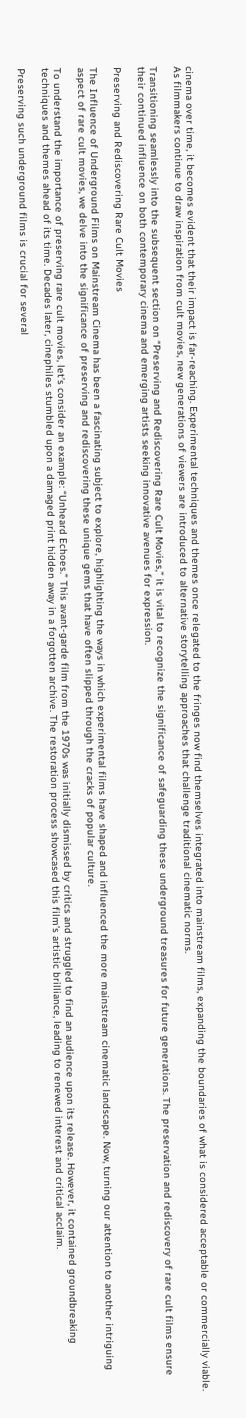cinema over time, it becomes evident that their impact is far-reaching. Experimental techniques and themes once relegated to the fringes now find themselves integrated into mainstream films, expanding the boundaries of what is considered acceptable or commercially viable. As filmmakers continue to draw inspiration from cult movies, new generations of viewers are introduced to alternative storytelling approaches that challenge traditional cinematic norms.

Transitioning seamlessly into the subsequent section on “Preserving and Rediscovering Rare Cult Movies,” it is vital to recognize the significance of safeguarding these underground treasures for future generations. The preservation and rediscovery of rare cult films ensure their continued influence on both contemporary cinema and emerging artists seeking innovative avenues for expression.

Preserving and Rediscovering Rare Cult Movies

The Influence of Underground Films on Mainstream Cinema has been a fascinating subject to explore, highlighting the ways in which experimental films have shaped and influenced the more mainstream cinematic landscape. Now, turning our attention to another intriguing aspect of rare cult movies, we delve into the significance of preserving and rediscovering these unique gems that have often slipped through the cracks of popular culture.

To understand the importance of preserving rare cult movies, let’s consider an example: “Unheard Echoes.” This avant-garde film from the 1970s was initially dismissed by critics and struggled to find an audience upon its release. However, it contained groundbreaking techniques and themes ahead of its time. Decades later, cinephiles stumbled upon a damaged print hidden away in a forgotten archive. The restoration process showcased this film’s artistic brilliance, leading to renewed interest and critical acclaim.

Preserving such underground films is crucial for several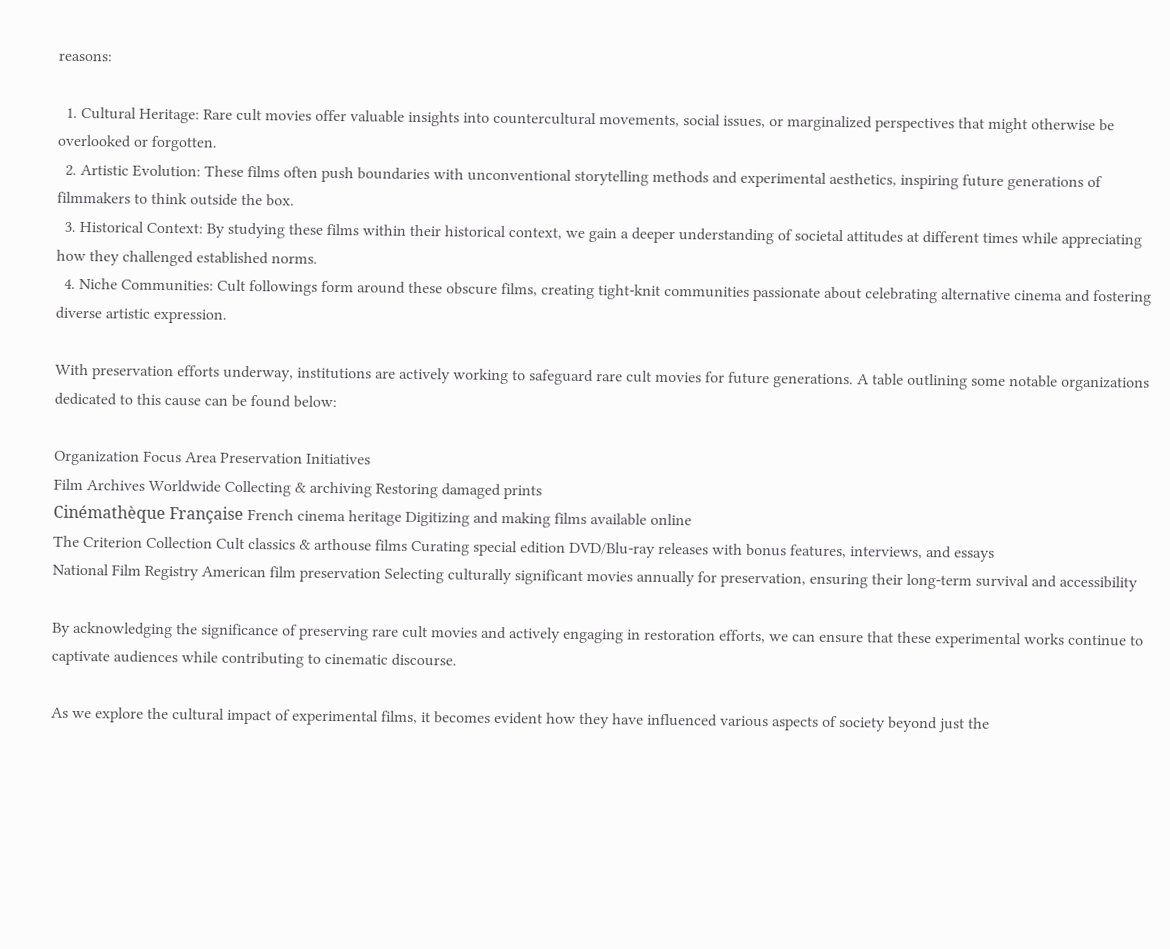reasons:

  1. Cultural Heritage: Rare cult movies offer valuable insights into countercultural movements, social issues, or marginalized perspectives that might otherwise be overlooked or forgotten.
  2. Artistic Evolution: These films often push boundaries with unconventional storytelling methods and experimental aesthetics, inspiring future generations of filmmakers to think outside the box.
  3. Historical Context: By studying these films within their historical context, we gain a deeper understanding of societal attitudes at different times while appreciating how they challenged established norms.
  4. Niche Communities: Cult followings form around these obscure films, creating tight-knit communities passionate about celebrating alternative cinema and fostering diverse artistic expression.

With preservation efforts underway, institutions are actively working to safeguard rare cult movies for future generations. A table outlining some notable organizations dedicated to this cause can be found below:

Organization Focus Area Preservation Initiatives
Film Archives Worldwide Collecting & archiving Restoring damaged prints
Cinémathèque Française French cinema heritage Digitizing and making films available online
The Criterion Collection Cult classics & arthouse films Curating special edition DVD/Blu-ray releases with bonus features, interviews, and essays
National Film Registry American film preservation Selecting culturally significant movies annually for preservation, ensuring their long-term survival and accessibility

By acknowledging the significance of preserving rare cult movies and actively engaging in restoration efforts, we can ensure that these experimental works continue to captivate audiences while contributing to cinematic discourse.

As we explore the cultural impact of experimental films, it becomes evident how they have influenced various aspects of society beyond just the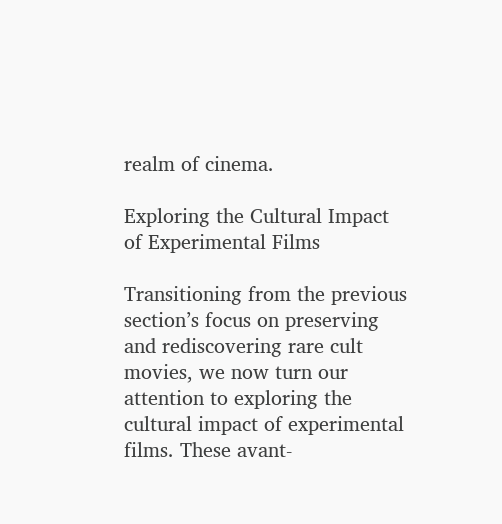realm of cinema.

Exploring the Cultural Impact of Experimental Films

Transitioning from the previous section’s focus on preserving and rediscovering rare cult movies, we now turn our attention to exploring the cultural impact of experimental films. These avant-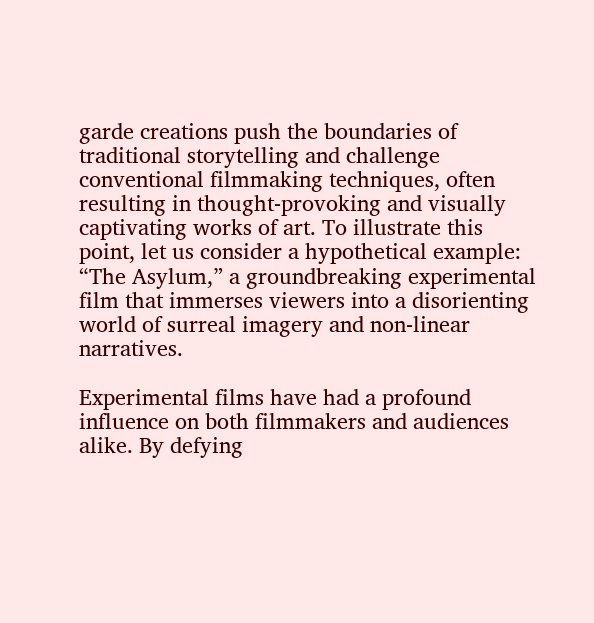garde creations push the boundaries of traditional storytelling and challenge conventional filmmaking techniques, often resulting in thought-provoking and visually captivating works of art. To illustrate this point, let us consider a hypothetical example: “The Asylum,” a groundbreaking experimental film that immerses viewers into a disorienting world of surreal imagery and non-linear narratives.

Experimental films have had a profound influence on both filmmakers and audiences alike. By defying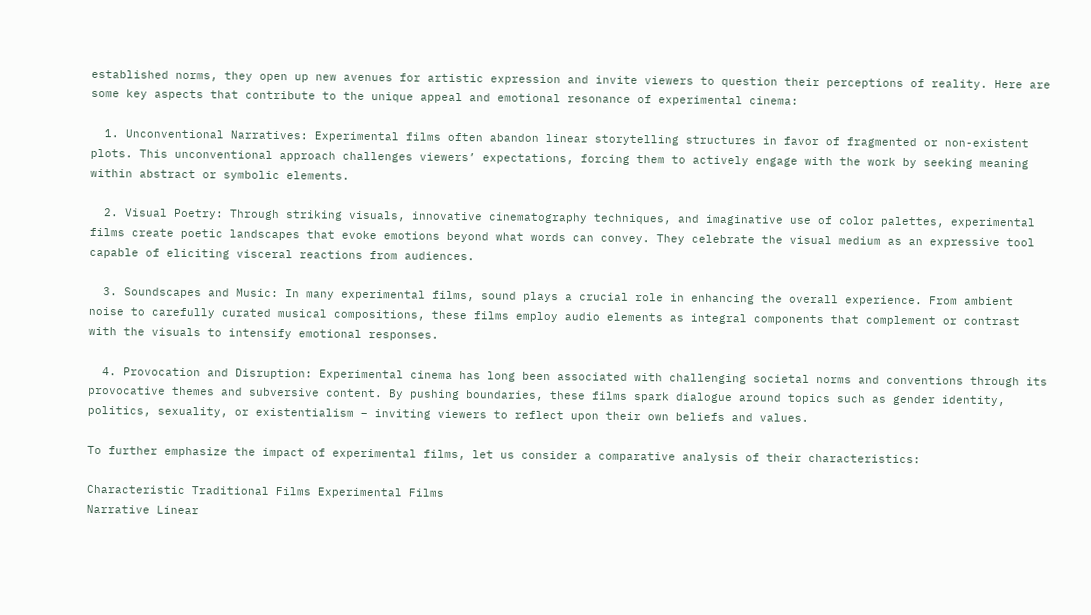established norms, they open up new avenues for artistic expression and invite viewers to question their perceptions of reality. Here are some key aspects that contribute to the unique appeal and emotional resonance of experimental cinema:

  1. Unconventional Narratives: Experimental films often abandon linear storytelling structures in favor of fragmented or non-existent plots. This unconventional approach challenges viewers’ expectations, forcing them to actively engage with the work by seeking meaning within abstract or symbolic elements.

  2. Visual Poetry: Through striking visuals, innovative cinematography techniques, and imaginative use of color palettes, experimental films create poetic landscapes that evoke emotions beyond what words can convey. They celebrate the visual medium as an expressive tool capable of eliciting visceral reactions from audiences.

  3. Soundscapes and Music: In many experimental films, sound plays a crucial role in enhancing the overall experience. From ambient noise to carefully curated musical compositions, these films employ audio elements as integral components that complement or contrast with the visuals to intensify emotional responses.

  4. Provocation and Disruption: Experimental cinema has long been associated with challenging societal norms and conventions through its provocative themes and subversive content. By pushing boundaries, these films spark dialogue around topics such as gender identity, politics, sexuality, or existentialism – inviting viewers to reflect upon their own beliefs and values.

To further emphasize the impact of experimental films, let us consider a comparative analysis of their characteristics:

Characteristic Traditional Films Experimental Films
Narrative Linear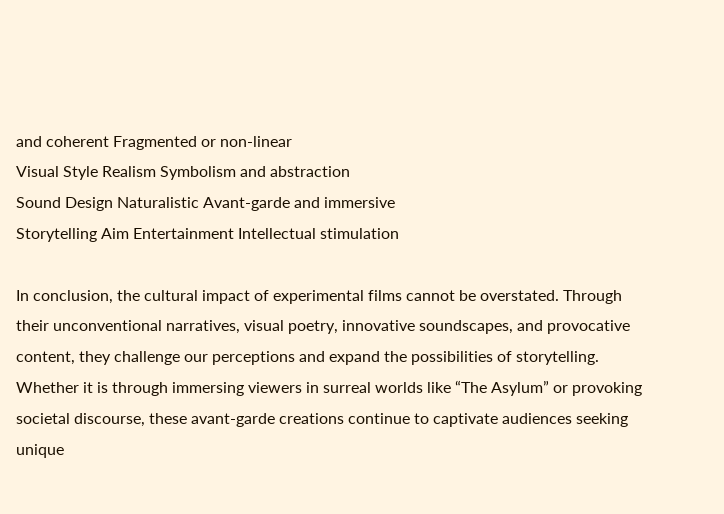and coherent Fragmented or non-linear
Visual Style Realism Symbolism and abstraction
Sound Design Naturalistic Avant-garde and immersive
Storytelling Aim Entertainment Intellectual stimulation

In conclusion, the cultural impact of experimental films cannot be overstated. Through their unconventional narratives, visual poetry, innovative soundscapes, and provocative content, they challenge our perceptions and expand the possibilities of storytelling. Whether it is through immersing viewers in surreal worlds like “The Asylum” or provoking societal discourse, these avant-garde creations continue to captivate audiences seeking unique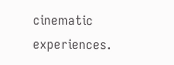cinematic experiences.